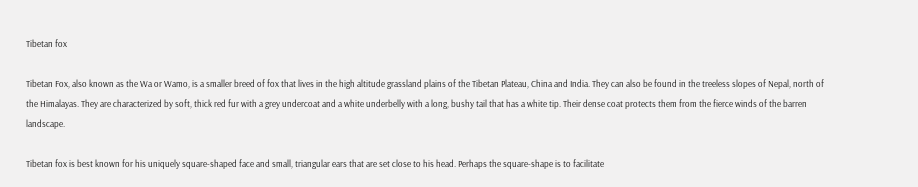Tibetan fox

Tibetan Fox, also known as the Wa or Wamo, is a smaller breed of fox that lives in the high altitude grassland plains of the Tibetan Plateau, China and India. They can also be found in the treeless slopes of Nepal, north of the Himalayas. They are characterized by soft, thick red fur with a grey undercoat and a white underbelly with a long, bushy tail that has a white tip. Their dense coat protects them from the fierce winds of the barren landscape.

Tibetan fox is best known for his uniquely square-shaped face and small, triangular ears that are set close to his head. Perhaps the square-shape is to facilitate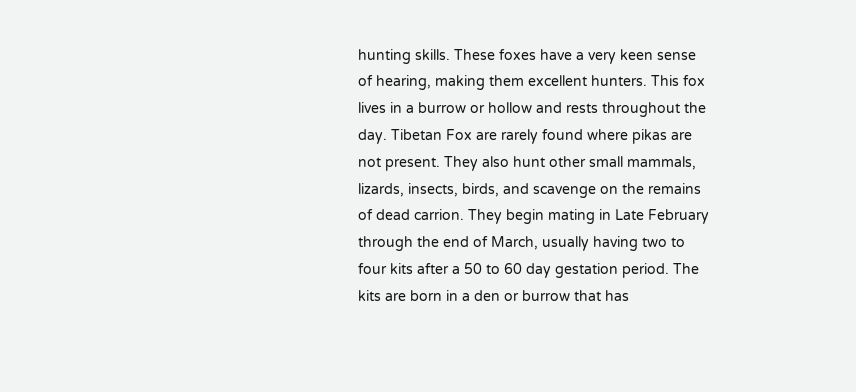hunting skills. These foxes have a very keen sense of hearing, making them excellent hunters. This fox lives in a burrow or hollow and rests throughout the day. Tibetan Fox are rarely found where pikas are not present. They also hunt other small mammals, lizards, insects, birds, and scavenge on the remains of dead carrion. They begin mating in Late February through the end of March, usually having two to four kits after a 50 to 60 day gestation period. The kits are born in a den or burrow that has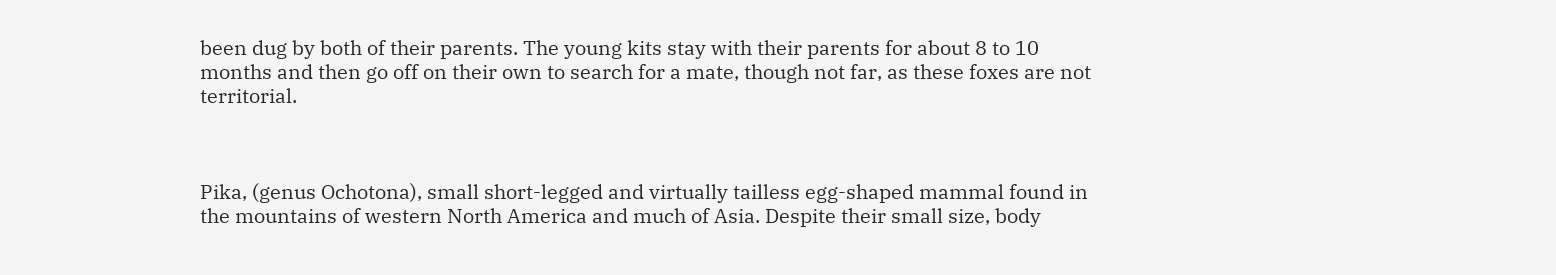been dug by both of their parents. The young kits stay with their parents for about 8 to 10 months and then go off on their own to search for a mate, though not far, as these foxes are not territorial.



Pika, (genus Ochotona), small short-legged and virtually tailless egg-shaped mammal found in the mountains of western North America and much of Asia. Despite their small size, body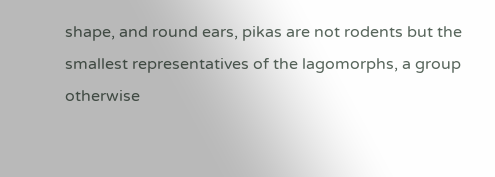shape, and round ears, pikas are not rodents but the smallest representatives of the lagomorphs, a group otherwise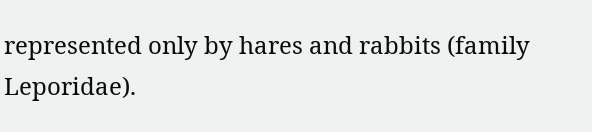represented only by hares and rabbits (family Leporidae).